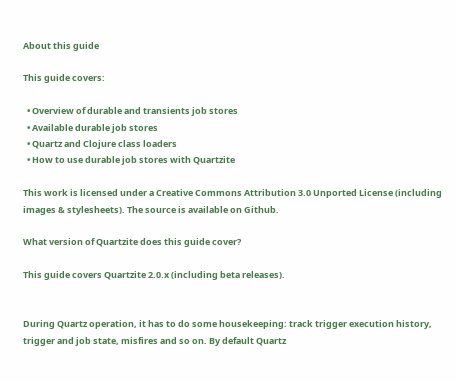About this guide

This guide covers:

  • Overview of durable and transients job stores
  • Available durable job stores
  • Quartz and Clojure class loaders
  • How to use durable job stores with Quartzite

This work is licensed under a Creative Commons Attribution 3.0 Unported License (including images & stylesheets). The source is available on Github.

What version of Quartzite does this guide cover?

This guide covers Quartzite 2.0.x (including beta releases).


During Quartz operation, it has to do some housekeeping: track trigger execution history, trigger and job state, misfires and so on. By default Quartz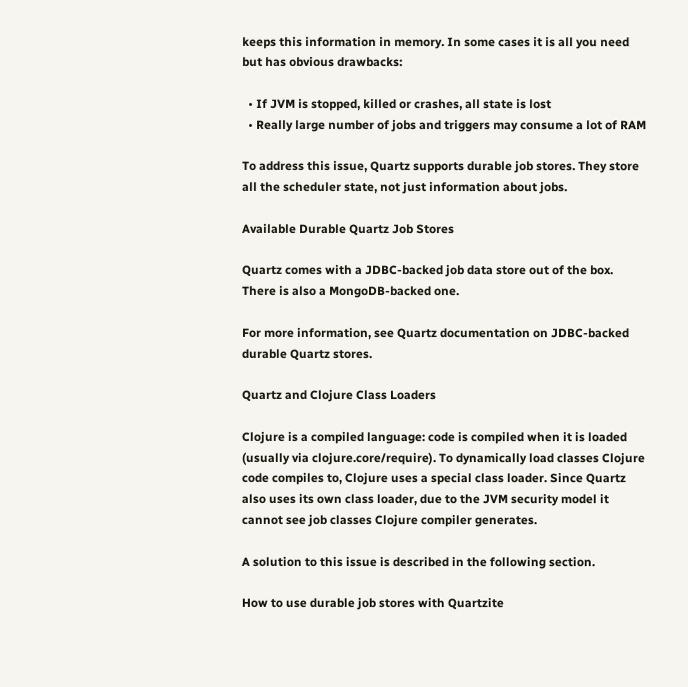keeps this information in memory. In some cases it is all you need but has obvious drawbacks:

  • If JVM is stopped, killed or crashes, all state is lost
  • Really large number of jobs and triggers may consume a lot of RAM

To address this issue, Quartz supports durable job stores. They store all the scheduler state, not just information about jobs.

Available Durable Quartz Job Stores

Quartz comes with a JDBC-backed job data store out of the box. There is also a MongoDB-backed one.

For more information, see Quartz documentation on JDBC-backed durable Quartz stores.

Quartz and Clojure Class Loaders

Clojure is a compiled language: code is compiled when it is loaded (usually via clojure.core/require). To dynamically load classes Clojure code compiles to, Clojure uses a special class loader. Since Quartz also uses its own class loader, due to the JVM security model it cannot see job classes Clojure compiler generates.

A solution to this issue is described in the following section.

How to use durable job stores with Quartzite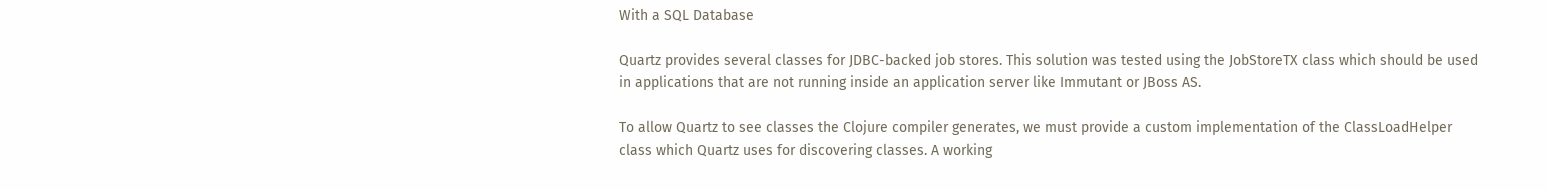With a SQL Database

Quartz provides several classes for JDBC-backed job stores. This solution was tested using the JobStoreTX class which should be used in applications that are not running inside an application server like Immutant or JBoss AS.

To allow Quartz to see classes the Clojure compiler generates, we must provide a custom implementation of the ClassLoadHelper class which Quartz uses for discovering classes. A working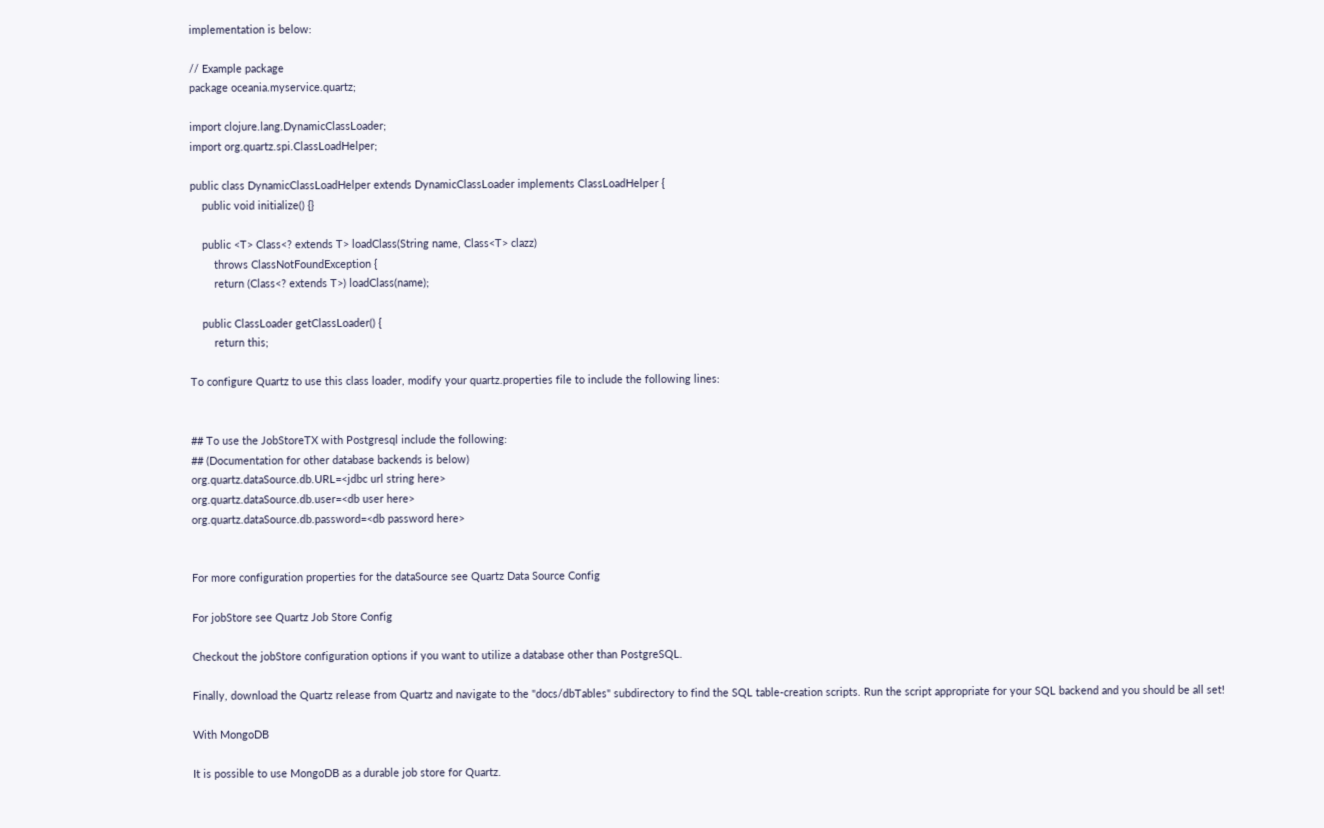implementation is below:

// Example package
package oceania.myservice.quartz;

import clojure.lang.DynamicClassLoader;
import org.quartz.spi.ClassLoadHelper;

public class DynamicClassLoadHelper extends DynamicClassLoader implements ClassLoadHelper {
    public void initialize() {}

    public <T> Class<? extends T> loadClass(String name, Class<T> clazz)
        throws ClassNotFoundException {
        return (Class<? extends T>) loadClass(name);

    public ClassLoader getClassLoader() {
        return this;

To configure Quartz to use this class loader, modify your quartz.properties file to include the following lines:


## To use the JobStoreTX with Postgresql include the following:
## (Documentation for other database backends is below)
org.quartz.dataSource.db.URL=<jdbc url string here>
org.quartz.dataSource.db.user=<db user here>
org.quartz.dataSource.db.password=<db password here>


For more configuration properties for the dataSource see Quartz Data Source Config

For jobStore see Quartz Job Store Config

Checkout the jobStore configuration options if you want to utilize a database other than PostgreSQL.

Finally, download the Quartz release from Quartz and navigate to the "docs/dbTables" subdirectory to find the SQL table-creation scripts. Run the script appropriate for your SQL backend and you should be all set!

With MongoDB

It is possible to use MongoDB as a durable job store for Quartz.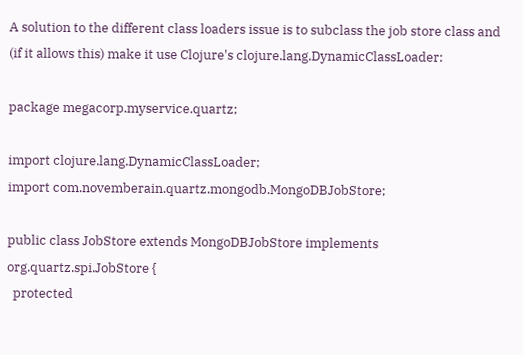A solution to the different class loaders issue is to subclass the job store class and (if it allows this) make it use Clojure's clojure.lang.DynamicClassLoader:

package megacorp.myservice.quartz;

import clojure.lang.DynamicClassLoader;
import com.novemberain.quartz.mongodb.MongoDBJobStore;

public class JobStore extends MongoDBJobStore implements org.quartz.spi.JobStore {
  protected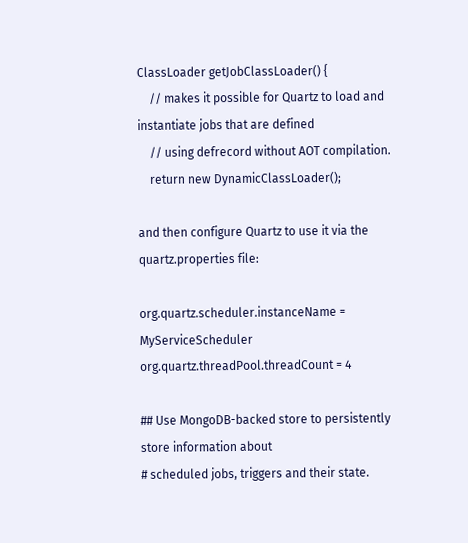ClassLoader getJobClassLoader() {
    // makes it possible for Quartz to load and instantiate jobs that are defined
    // using defrecord without AOT compilation.
    return new DynamicClassLoader();

and then configure Quartz to use it via the quartz.properties file:

org.quartz.scheduler.instanceName = MyServiceScheduler
org.quartz.threadPool.threadCount = 4

## Use MongoDB-backed store to persistently store information about
# scheduled jobs, triggers and their state.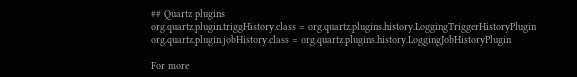## Quartz plugins
org.quartz.plugin.triggHistory.class = org.quartz.plugins.history.LoggingTriggerHistoryPlugin
org.quartz.plugin.jobHistory.class = org.quartz.plugins.history.LoggingJobHistoryPlugin

For more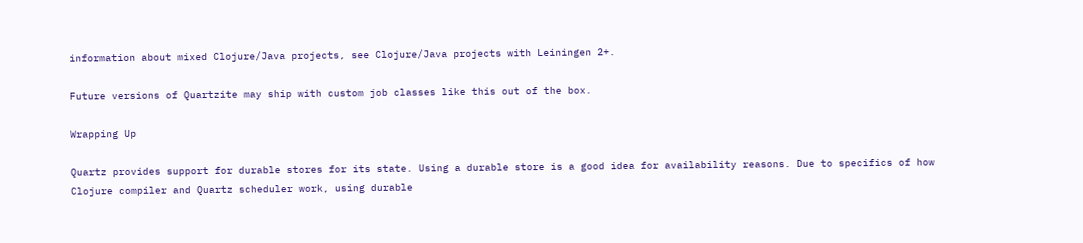information about mixed Clojure/Java projects, see Clojure/Java projects with Leiningen 2+.

Future versions of Quartzite may ship with custom job classes like this out of the box.

Wrapping Up

Quartz provides support for durable stores for its state. Using a durable store is a good idea for availability reasons. Due to specifics of how Clojure compiler and Quartz scheduler work, using durable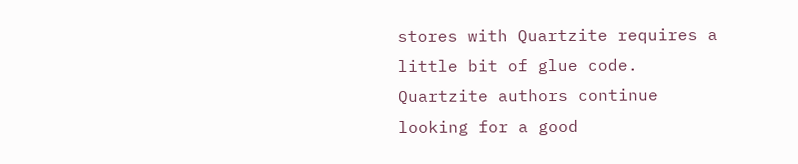stores with Quartzite requires a little bit of glue code. Quartzite authors continue looking for a good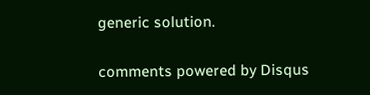generic solution.

comments powered by Disqus